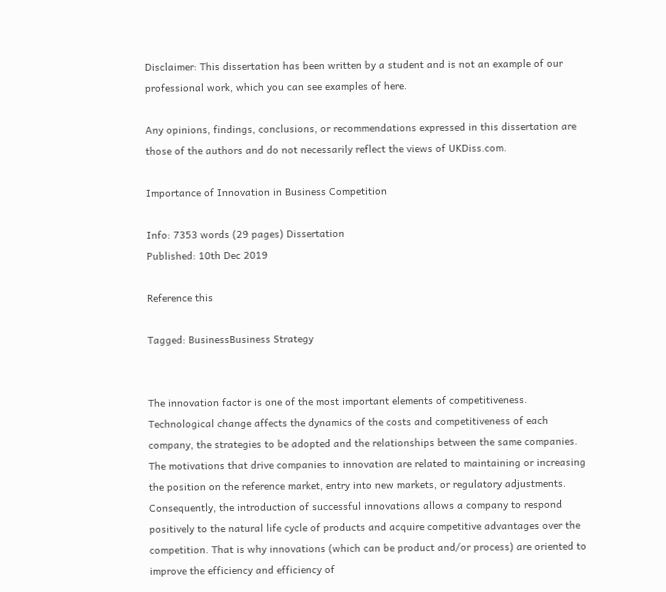Disclaimer: This dissertation has been written by a student and is not an example of our professional work, which you can see examples of here.

Any opinions, findings, conclusions, or recommendations expressed in this dissertation are those of the authors and do not necessarily reflect the views of UKDiss.com.

Importance of Innovation in Business Competition

Info: 7353 words (29 pages) Dissertation
Published: 10th Dec 2019

Reference this

Tagged: BusinessBusiness Strategy


The innovation factor is one of the most important elements of competitiveness. Technological change affects the dynamics of the costs and competitiveness of each company, the strategies to be adopted and the relationships between the same companies. The motivations that drive companies to innovation are related to maintaining or increasing the position on the reference market, entry into new markets, or regulatory adjustments. Consequently, the introduction of successful innovations allows a company to respond positively to the natural life cycle of products and acquire competitive advantages over the competition. That is why innovations (which can be product and/or process) are oriented to improve the efficiency and efficiency of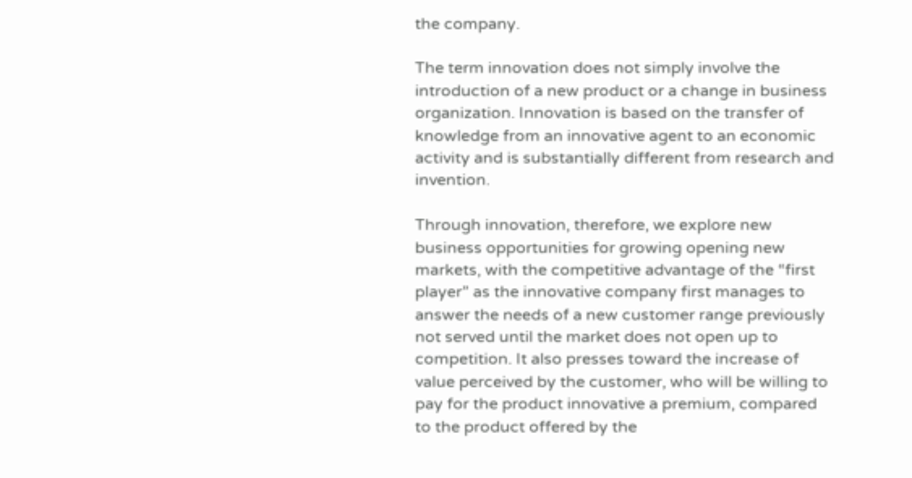the company.

The term innovation does not simply involve the introduction of a new product or a change in business organization. Innovation is based on the transfer of knowledge from an innovative agent to an economic activity and is substantially different from research and invention.

Through innovation, therefore, we explore new business opportunities for growing opening new markets, with the competitive advantage of the “first player” as the innovative company first manages to answer the needs of a new customer range previously not served until the market does not open up to competition. It also presses toward the increase of value perceived by the customer, who will be willing to pay for the product innovative a premium, compared to the product offered by the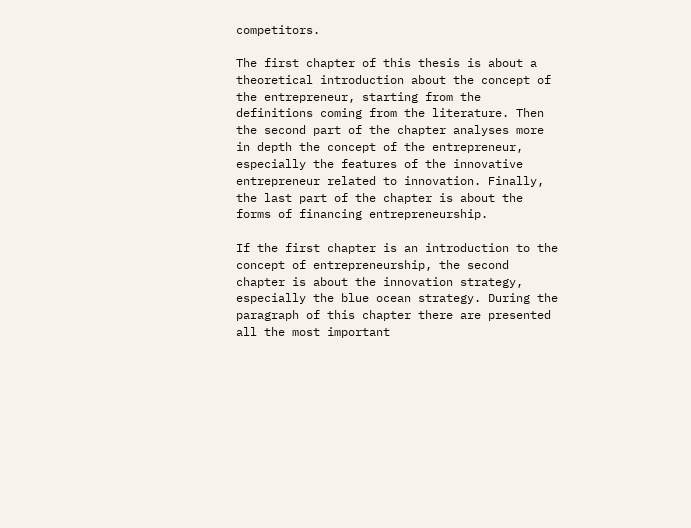competitors.

The first chapter of this thesis is about a theoretical introduction about the concept of the entrepreneur, starting from the definitions coming from the literature. Then the second part of the chapter analyses more in depth the concept of the entrepreneur, especially the features of the innovative entrepreneur related to innovation. Finally, the last part of the chapter is about the forms of financing entrepreneurship.

If the first chapter is an introduction to the concept of entrepreneurship, the second chapter is about the innovation strategy, especially the blue ocean strategy. During the paragraph of this chapter there are presented all the most important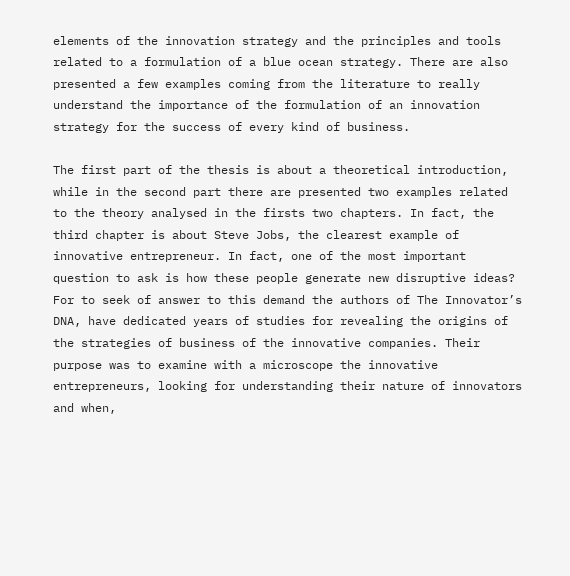elements of the innovation strategy and the principles and tools related to a formulation of a blue ocean strategy. There are also presented a few examples coming from the literature to really understand the importance of the formulation of an innovation strategy for the success of every kind of business.

The first part of the thesis is about a theoretical introduction, while in the second part there are presented two examples related to the theory analysed in the firsts two chapters. In fact, the third chapter is about Steve Jobs, the clearest example of innovative entrepreneur. In fact, one of the most important question to ask is how these people generate new disruptive ideas? For to seek of answer to this demand the authors of The Innovator’s DNA, have dedicated years of studies for revealing the origins of the strategies of business of the innovative companies. Their purpose was to examine with a microscope the innovative entrepreneurs, looking for understanding their nature of innovators and when,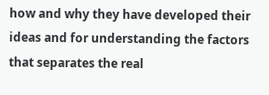how and why they have developed their ideas and for understanding the factors that separates the real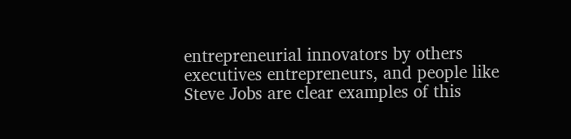entrepreneurial innovators by others executives entrepreneurs, and people like Steve Jobs are clear examples of this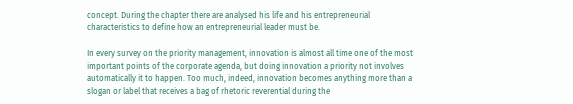concept. During the chapter there are analysed his life and his entrepreneurial characteristics to define how an entrepreneurial leader must be.

In every survey on the priority management, innovation is almost all time one of the most important points of the corporate agenda, but doing innovation a priority not involves automatically it to happen. Too much, indeed, innovation becomes anything more than a slogan or label that receives a bag of rhetoric reverential during the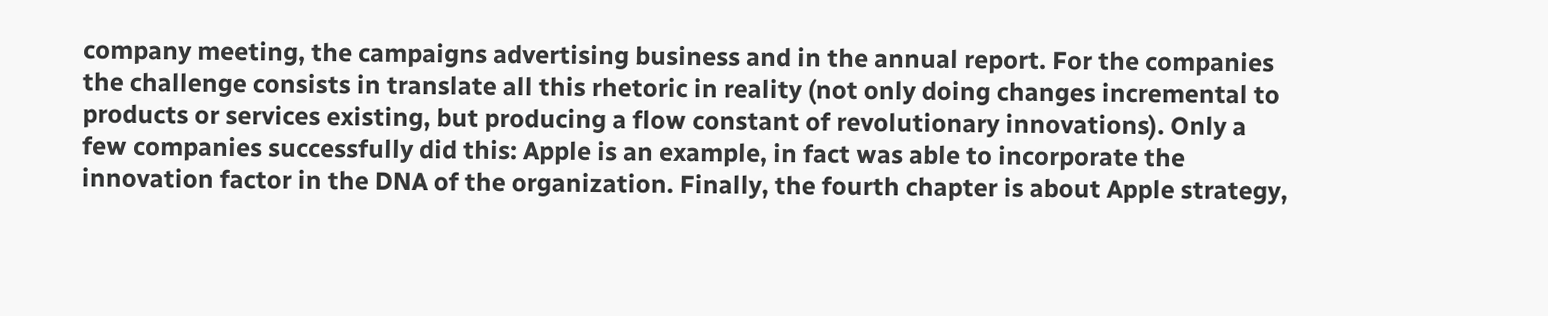company meeting, the campaigns advertising business and in the annual report. For the companies the challenge consists in translate all this rhetoric in reality (not only doing changes incremental to products or services existing, but producing a flow constant of revolutionary innovations). Only a few companies successfully did this: Apple is an example, in fact was able to incorporate the innovation factor in the DNA of the organization. Finally, the fourth chapter is about Apple strategy,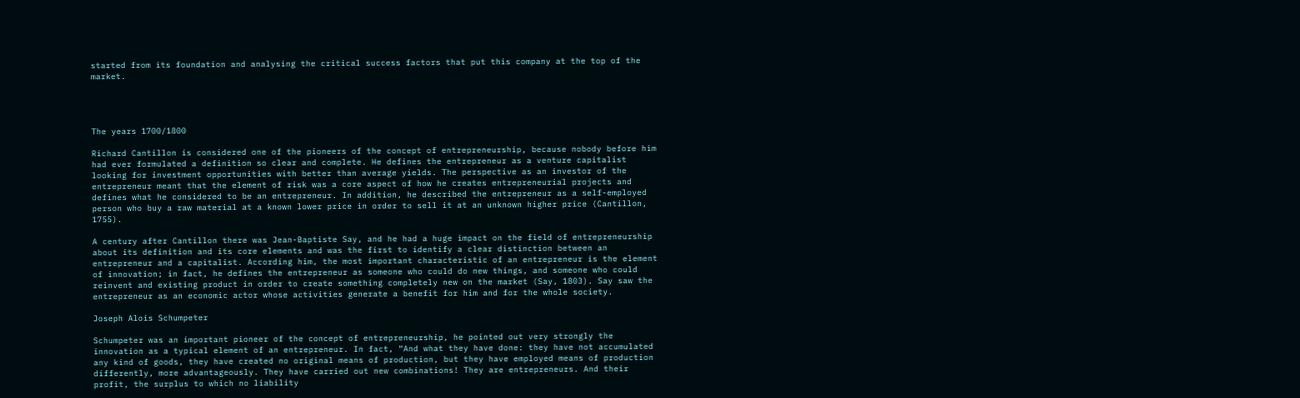started from its foundation and analysing the critical success factors that put this company at the top of the market.




The years 1700/1800

Richard Cantillon is considered one of the pioneers of the concept of entrepreneurship, because nobody before him had ever formulated a definition so clear and complete. He defines the entrepreneur as a venture capitalist looking for investment opportunities with better than average yields. The perspective as an investor of the entrepreneur meant that the element of risk was a core aspect of how he creates entrepreneurial projects and defines what he considered to be an entrepreneur. In addition, he described the entrepreneur as a self-employed person who buy a raw material at a known lower price in order to sell it at an unknown higher price (Cantillon, 1755).

A century after Cantillon there was Jean-Baptiste Say, and he had a huge impact on the field of entrepreneurship about its definition and its core elements and was the first to identify a clear distinction between an entrepreneur and a capitalist. According him, the most important characteristic of an entrepreneur is the element of innovation; in fact, he defines the entrepreneur as someone who could do new things, and someone who could reinvent and existing product in order to create something completely new on the market (Say, 1803). Say saw the entrepreneur as an economic actor whose activities generate a benefit for him and for the whole society.

Joseph Alois Schumpeter

Schumpeter was an important pioneer of the concept of entrepreneurship, he pointed out very strongly the innovation as a typical element of an entrepreneur. In fact, “And what they have done: they have not accumulated any kind of goods, they have created no original means of production, but they have employed means of production differently, more advantageously. They have carried out new combinations! They are entrepreneurs. And their profit, the surplus to which no liability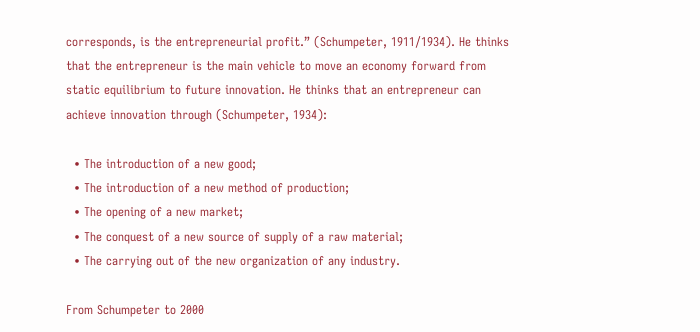corresponds, is the entrepreneurial profit.” (Schumpeter, 1911/1934). He thinks that the entrepreneur is the main vehicle to move an economy forward from static equilibrium to future innovation. He thinks that an entrepreneur can achieve innovation through (Schumpeter, 1934):

  • The introduction of a new good;
  • The introduction of a new method of production;
  • The opening of a new market;
  • The conquest of a new source of supply of a raw material;
  • The carrying out of the new organization of any industry.

From Schumpeter to 2000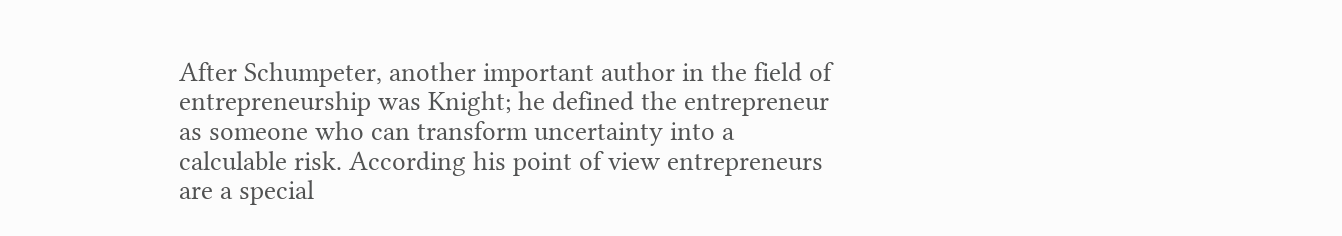After Schumpeter, another important author in the field of entrepreneurship was Knight; he defined the entrepreneur as someone who can transform uncertainty into a calculable risk. According his point of view entrepreneurs are a special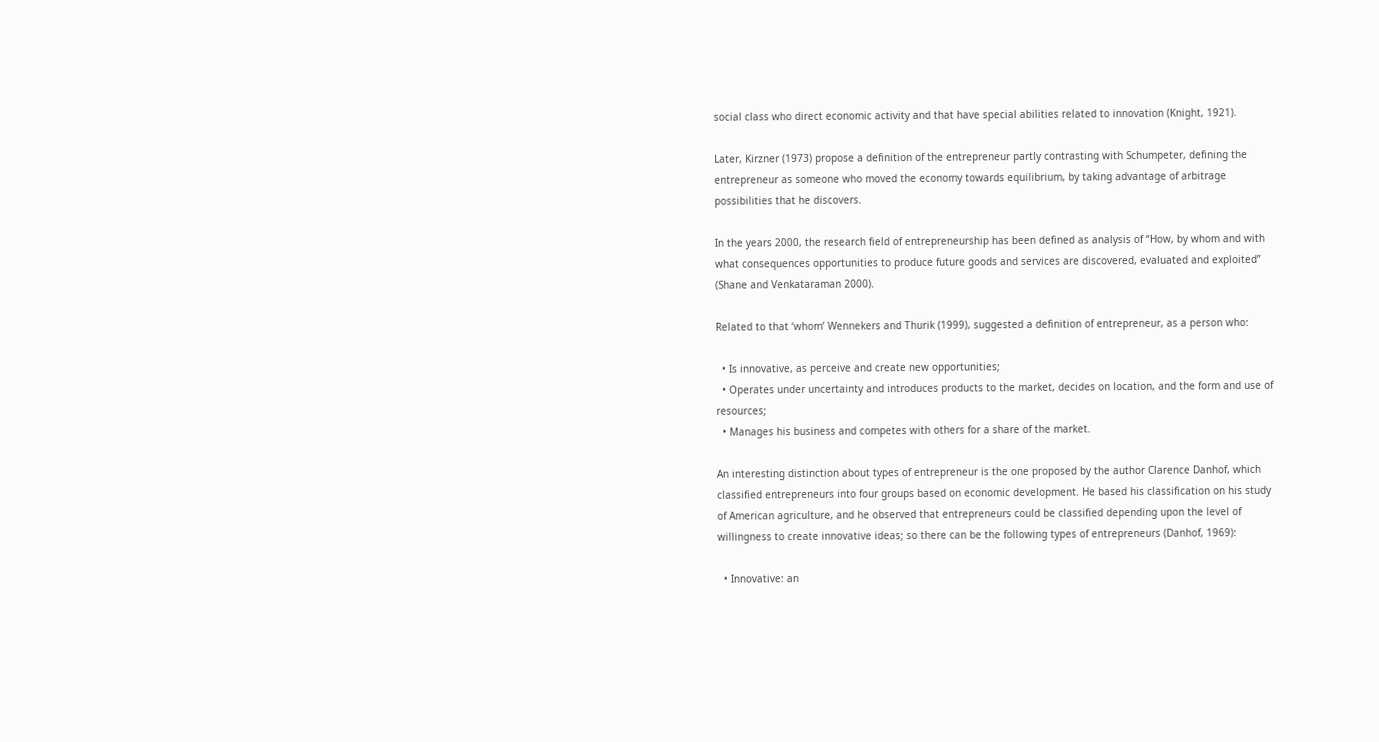social class who direct economic activity and that have special abilities related to innovation (Knight, 1921).

Later, Kirzner (1973) propose a definition of the entrepreneur partly contrasting with Schumpeter, defining the entrepreneur as someone who moved the economy towards equilibrium, by taking advantage of arbitrage possibilities that he discovers.

In the years 2000, the research field of entrepreneurship has been defined as analysis of “How, by whom and with what consequences opportunities to produce future goods and services are discovered, evaluated and exploited” (Shane and Venkataraman 2000).

Related to that ‘whom’ Wennekers and Thurik (1999), suggested a definition of entrepreneur, as a person who:

  • Is innovative, as perceive and create new opportunities;
  • Operates under uncertainty and introduces products to the market, decides on location, and the form and use of resources;
  • Manages his business and competes with others for a share of the market.

An interesting distinction about types of entrepreneur is the one proposed by the author Clarence Danhof, which classified entrepreneurs into four groups based on economic development. He based his classification on his study of American agriculture, and he observed that entrepreneurs could be classified depending upon the level of willingness to create innovative ideas; so there can be the following types of entrepreneurs (Danhof, 1969):

  • Innovative: an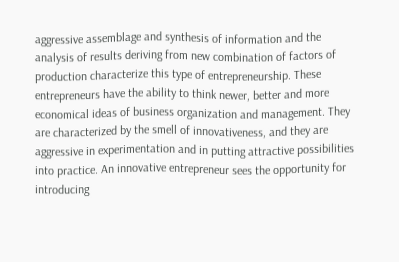aggressive assemblage and synthesis of information and the analysis of results deriving from new combination of factors of production characterize this type of entrepreneurship. These entrepreneurs have the ability to think newer, better and more economical ideas of business organization and management. They are characterized by the smell of innovativeness, and they are aggressive in experimentation and in putting attractive possibilities into practice. An innovative entrepreneur sees the opportunity for introducing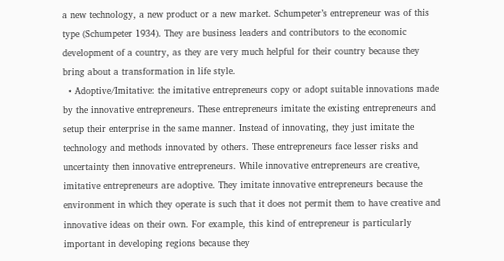a new technology, a new product or a new market. Schumpeter’s entrepreneur was of this type (Schumpeter 1934). They are business leaders and contributors to the economic development of a country, as they are very much helpful for their country because they bring about a transformation in life style.
  • Adoptive/Imitative: the imitative entrepreneurs copy or adopt suitable innovations made by the innovative entrepreneurs. These entrepreneurs imitate the existing entrepreneurs and setup their enterprise in the same manner. Instead of innovating, they just imitate the technology and methods innovated by others. These entrepreneurs face lesser risks and uncertainty then innovative entrepreneurs. While innovative entrepreneurs are creative, imitative entrepreneurs are adoptive. They imitate innovative entrepreneurs because the environment in which they operate is such that it does not permit them to have creative and innovative ideas on their own. For example, this kind of entrepreneur is particularly important in developing regions because they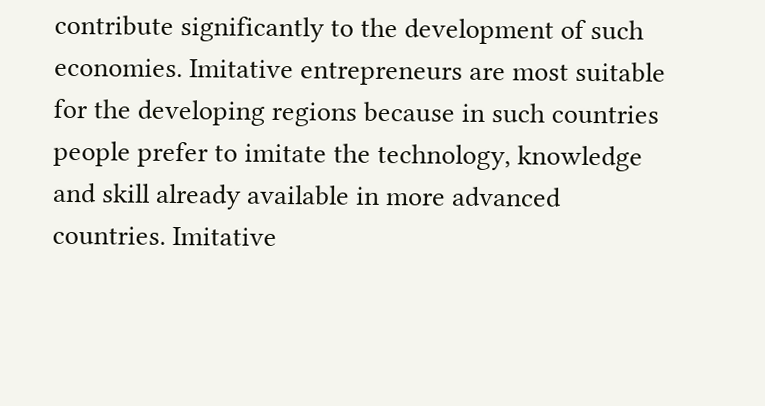contribute significantly to the development of such economies. Imitative entrepreneurs are most suitable for the developing regions because in such countries people prefer to imitate the technology, knowledge and skill already available in more advanced countries. Imitative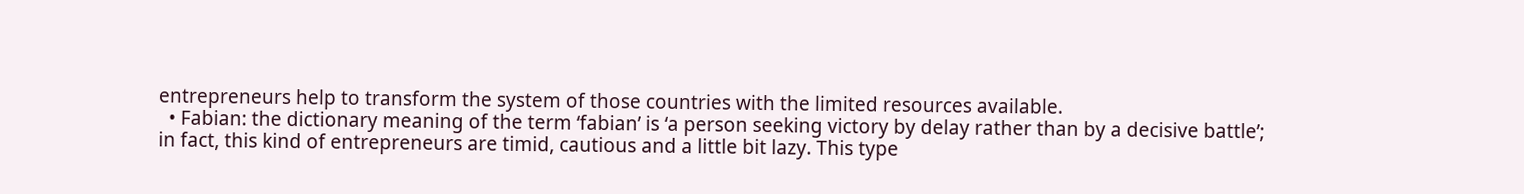entrepreneurs help to transform the system of those countries with the limited resources available.
  • Fabian: the dictionary meaning of the term ‘fabian’ is ‘a person seeking victory by delay rather than by a decisive battle’; in fact, this kind of entrepreneurs are timid, cautious and a little bit lazy. This type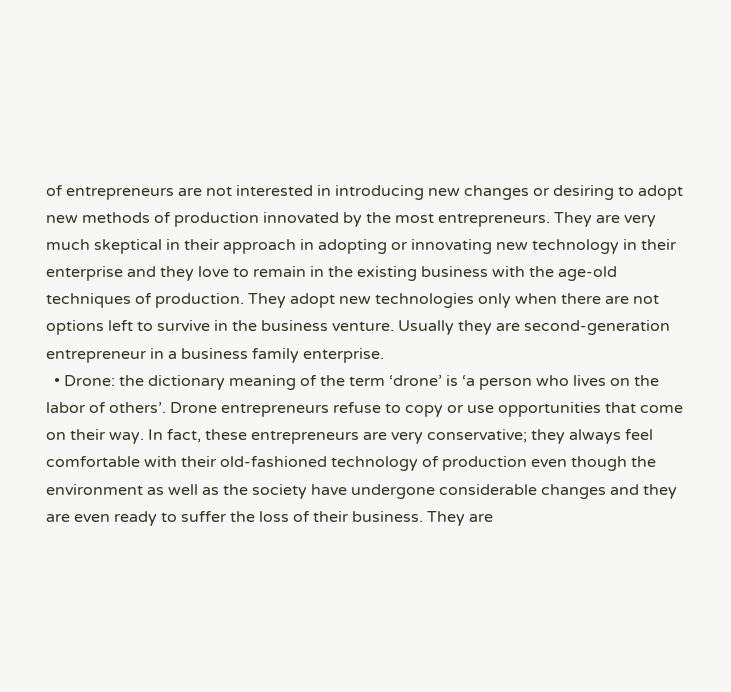of entrepreneurs are not interested in introducing new changes or desiring to adopt new methods of production innovated by the most entrepreneurs. They are very much skeptical in their approach in adopting or innovating new technology in their enterprise and they love to remain in the existing business with the age-old techniques of production. They adopt new technologies only when there are not options left to survive in the business venture. Usually they are second-generation entrepreneur in a business family enterprise.
  • Drone: the dictionary meaning of the term ‘drone’ is ‘a person who lives on the labor of others’. Drone entrepreneurs refuse to copy or use opportunities that come on their way. In fact, these entrepreneurs are very conservative; they always feel comfortable with their old-fashioned technology of production even though the environment as well as the society have undergone considerable changes and they are even ready to suffer the loss of their business. They are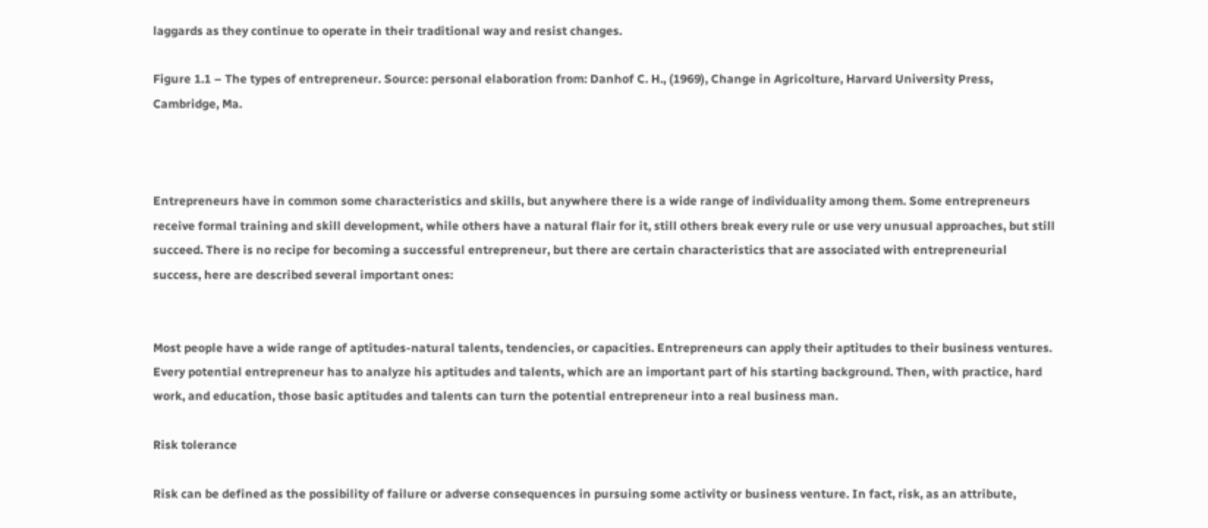laggards as they continue to operate in their traditional way and resist changes.

Figure 1.1 – The types of entrepreneur. Source: personal elaboration from: Danhof C. H., (1969), Change in Agricolture, Harvard University Press, Cambridge, Ma.



Entrepreneurs have in common some characteristics and skills, but anywhere there is a wide range of individuality among them. Some entrepreneurs receive formal training and skill development, while others have a natural flair for it, still others break every rule or use very unusual approaches, but still succeed. There is no recipe for becoming a successful entrepreneur, but there are certain characteristics that are associated with entrepreneurial success, here are described several important ones:


Most people have a wide range of aptitudes-natural talents, tendencies, or capacities. Entrepreneurs can apply their aptitudes to their business ventures. Every potential entrepreneur has to analyze his aptitudes and talents, which are an important part of his starting background. Then, with practice, hard work, and education, those basic aptitudes and talents can turn the potential entrepreneur into a real business man.

Risk tolerance

Risk can be defined as the possibility of failure or adverse consequences in pursuing some activity or business venture. In fact, risk, as an attribute,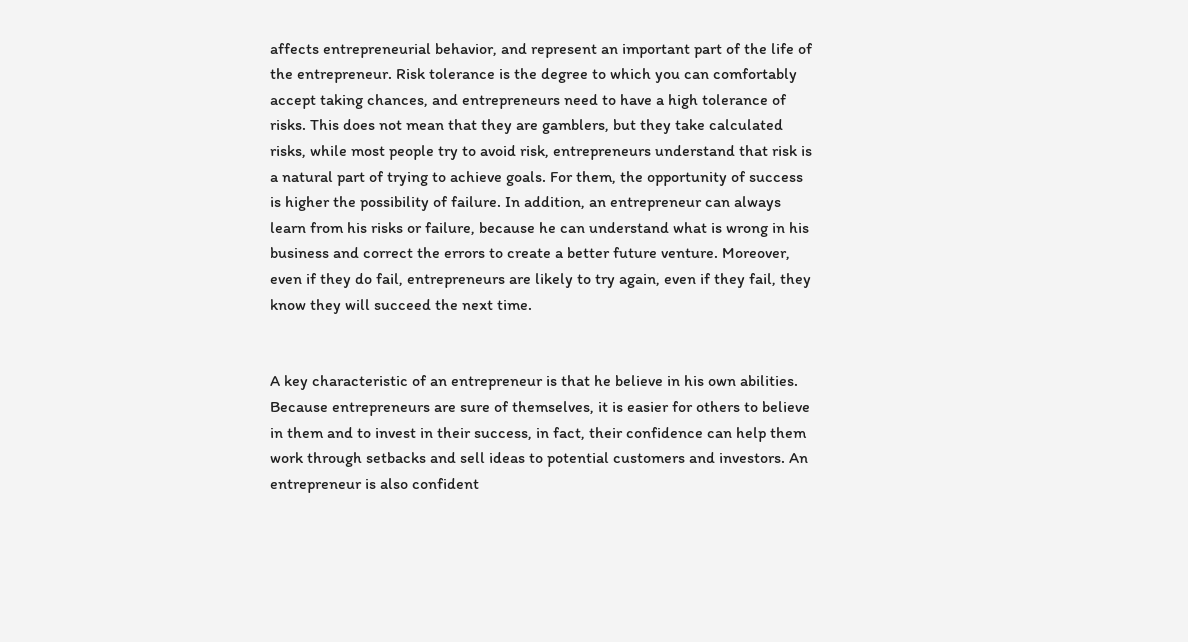affects entrepreneurial behavior, and represent an important part of the life of the entrepreneur. Risk tolerance is the degree to which you can comfortably accept taking chances, and entrepreneurs need to have a high tolerance of risks. This does not mean that they are gamblers, but they take calculated risks, while most people try to avoid risk, entrepreneurs understand that risk is a natural part of trying to achieve goals. For them, the opportunity of success is higher the possibility of failure. In addition, an entrepreneur can always learn from his risks or failure, because he can understand what is wrong in his business and correct the errors to create a better future venture. Moreover, even if they do fail, entrepreneurs are likely to try again, even if they fail, they know they will succeed the next time.


A key characteristic of an entrepreneur is that he believe in his own abilities. Because entrepreneurs are sure of themselves, it is easier for others to believe in them and to invest in their success, in fact, their confidence can help them work through setbacks and sell ideas to potential customers and investors. An entrepreneur is also confident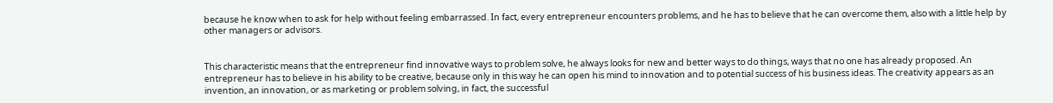because he know when to ask for help without feeling embarrassed. In fact, every entrepreneur encounters problems, and he has to believe that he can overcome them, also with a little help by other managers or advisors.


This characteristic means that the entrepreneur find innovative ways to problem solve, he always looks for new and better ways to do things, ways that no one has already proposed. An entrepreneur has to believe in his ability to be creative, because only in this way he can open his mind to innovation and to potential success of his business ideas. The creativity appears as an invention, an innovation, or as marketing or problem solving, in fact, the successful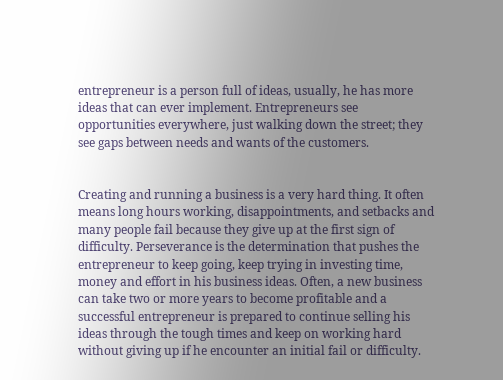entrepreneur is a person full of ideas, usually, he has more ideas that can ever implement. Entrepreneurs see opportunities everywhere, just walking down the street; they see gaps between needs and wants of the customers.


Creating and running a business is a very hard thing. It often means long hours working, disappointments, and setbacks and many people fail because they give up at the first sign of difficulty. Perseverance is the determination that pushes the entrepreneur to keep going, keep trying in investing time, money and effort in his business ideas. Often, a new business can take two or more years to become profitable and a successful entrepreneur is prepared to continue selling his ideas through the tough times and keep on working hard without giving up if he encounter an initial fail or difficulty.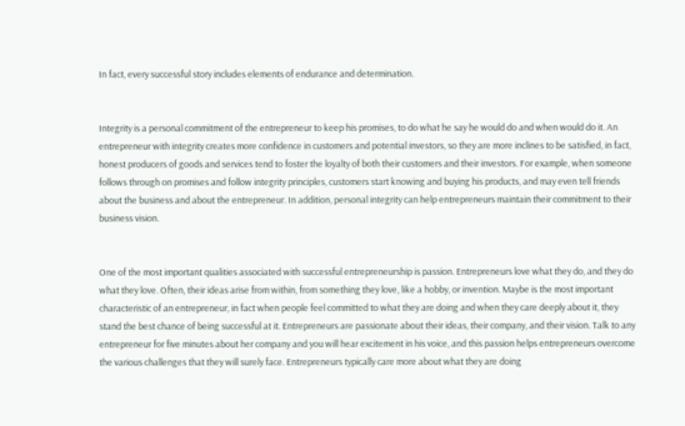In fact, every successful story includes elements of endurance and determination.


Integrity is a personal commitment of the entrepreneur to keep his promises, to do what he say he would do and when would do it. An entrepreneur with integrity creates more confidence in customers and potential investors, so they are more inclines to be satisfied, in fact, honest producers of goods and services tend to foster the loyalty of both their customers and their investors. For example, when someone follows through on promises and follow integrity principles, customers start knowing and buying his products, and may even tell friends about the business and about the entrepreneur. In addition, personal integrity can help entrepreneurs maintain their commitment to their business vision.


One of the most important qualities associated with successful entrepreneurship is passion. Entrepreneurs love what they do, and they do what they love. Often, their ideas arise from within, from something they love, like a hobby, or invention. Maybe is the most important characteristic of an entrepreneur, in fact when people feel committed to what they are doing and when they care deeply about it, they stand the best chance of being successful at it. Entrepreneurs are passionate about their ideas, their company, and their vision. Talk to any entrepreneur for five minutes about her company and you will hear excitement in his voice, and this passion helps entrepreneurs overcome the various challenges that they will surely face. Entrepreneurs typically care more about what they are doing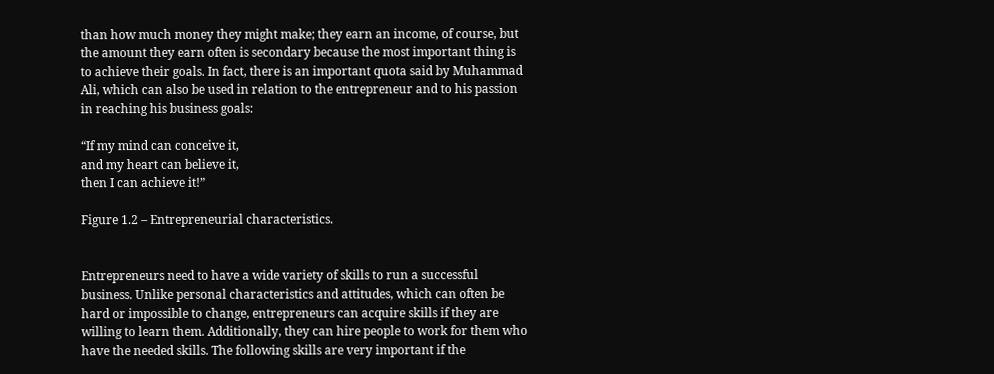than how much money they might make; they earn an income, of course, but the amount they earn often is secondary because the most important thing is to achieve their goals. In fact, there is an important quota said by Muhammad Ali, which can also be used in relation to the entrepreneur and to his passion in reaching his business goals:

“If my mind can conceive it,                                                                                                                                          and my heart can believe it,                                                                                                                                        then I can achieve it!”

Figure 1.2 – Entrepreneurial characteristics.


Entrepreneurs need to have a wide variety of skills to run a successful business. Unlike personal characteristics and attitudes, which can often be hard or impossible to change, entrepreneurs can acquire skills if they are willing to learn them. Additionally, they can hire people to work for them who have the needed skills. The following skills are very important if the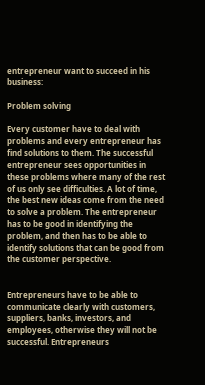entrepreneur want to succeed in his business:

Problem solving

Every customer have to deal with problems and every entrepreneur has find solutions to them. The successful entrepreneur sees opportunities in these problems where many of the rest of us only see difficulties. A lot of time, the best new ideas come from the need to solve a problem. The entrepreneur has to be good in identifying the problem, and then has to be able to identify solutions that can be good from the customer perspective.


Entrepreneurs have to be able to communicate clearly with customers, suppliers, banks, investors, and employees, otherwise they will not be successful. Entrepreneurs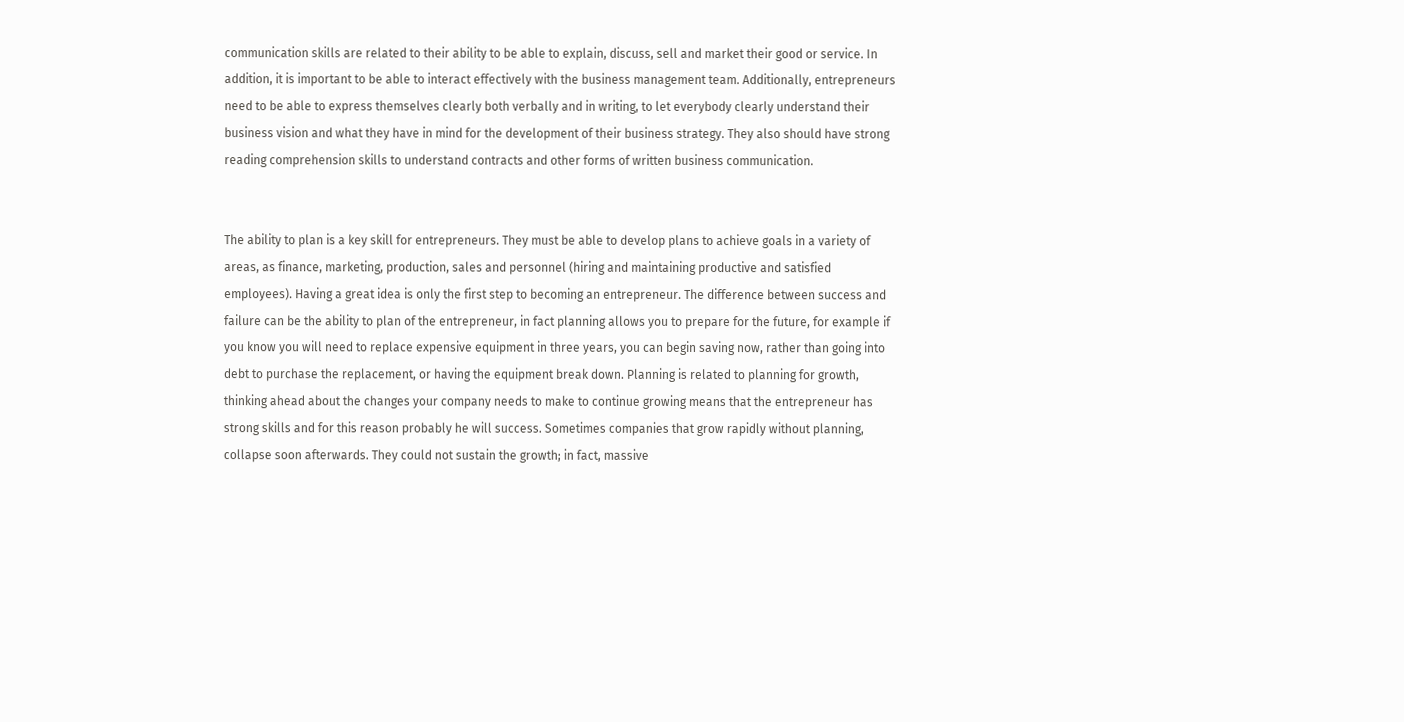communication skills are related to their ability to be able to explain, discuss, sell and market their good or service. In addition, it is important to be able to interact effectively with the business management team. Additionally, entrepreneurs need to be able to express themselves clearly both verbally and in writing, to let everybody clearly understand their business vision and what they have in mind for the development of their business strategy. They also should have strong reading comprehension skills to understand contracts and other forms of written business communication.


The ability to plan is a key skill for entrepreneurs. They must be able to develop plans to achieve goals in a variety of areas, as finance, marketing, production, sales and personnel (hiring and maintaining productive and satisfied employees). Having a great idea is only the first step to becoming an entrepreneur. The difference between success and failure can be the ability to plan of the entrepreneur, in fact planning allows you to prepare for the future, for example if you know you will need to replace expensive equipment in three years, you can begin saving now, rather than going into debt to purchase the replacement, or having the equipment break down. Planning is related to planning for growth, thinking ahead about the changes your company needs to make to continue growing means that the entrepreneur has strong skills and for this reason probably he will success. Sometimes companies that grow rapidly without planning, collapse soon afterwards. They could not sustain the growth; in fact, massive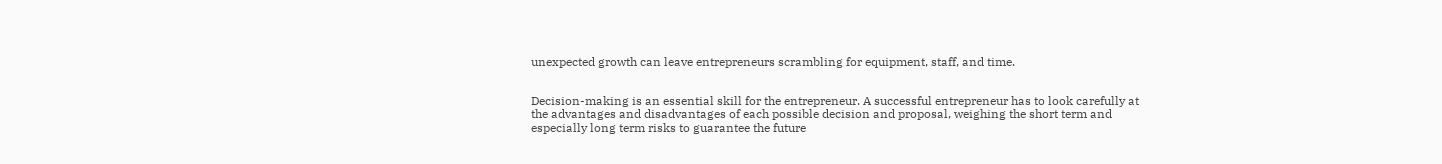unexpected growth can leave entrepreneurs scrambling for equipment, staff, and time.


Decision-making is an essential skill for the entrepreneur. A successful entrepreneur has to look carefully at the advantages and disadvantages of each possible decision and proposal, weighing the short term and especially long term risks to guarantee the future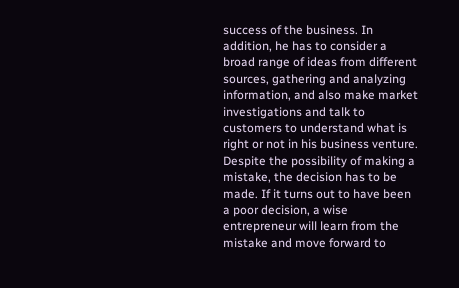success of the business. In addition, he has to consider a broad range of ideas from different sources, gathering and analyzing information, and also make market investigations and talk to customers to understand what is right or not in his business venture. Despite the possibility of making a mistake, the decision has to be made. If it turns out to have been a poor decision, a wise entrepreneur will learn from the mistake and move forward to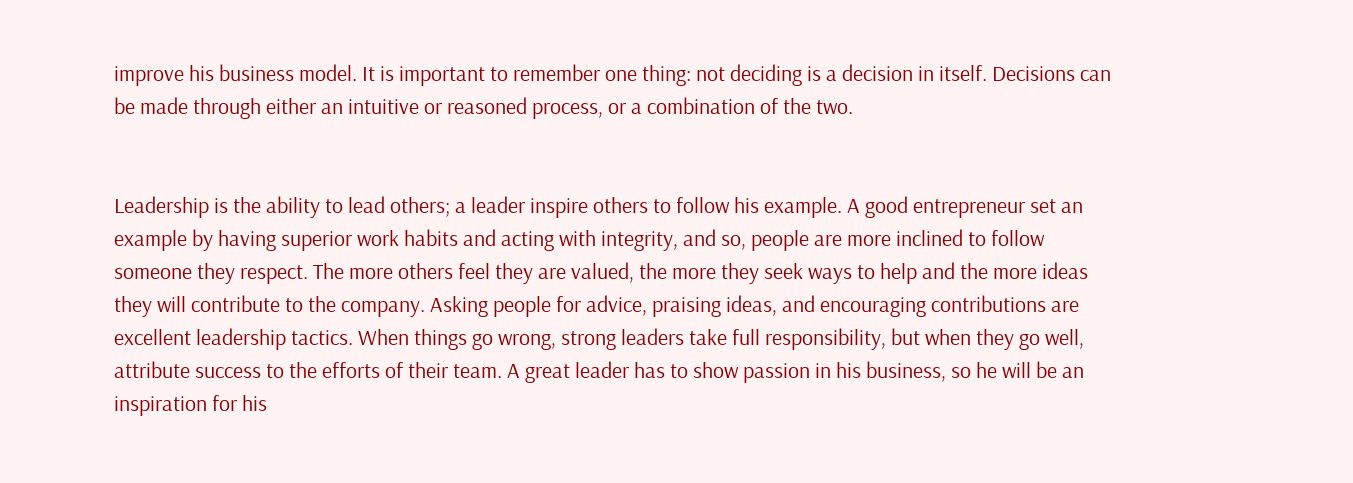improve his business model. It is important to remember one thing: not deciding is a decision in itself. Decisions can be made through either an intuitive or reasoned process, or a combination of the two.


Leadership is the ability to lead others; a leader inspire others to follow his example. A good entrepreneur set an example by having superior work habits and acting with integrity, and so, people are more inclined to follow someone they respect. The more others feel they are valued, the more they seek ways to help and the more ideas they will contribute to the company. Asking people for advice, praising ideas, and encouraging contributions are excellent leadership tactics. When things go wrong, strong leaders take full responsibility, but when they go well, attribute success to the efforts of their team. A great leader has to show passion in his business, so he will be an inspiration for his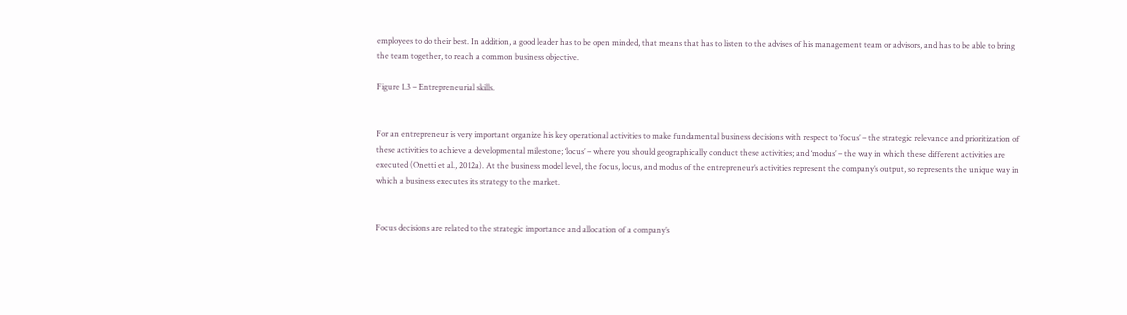employees to do their best. In addition, a good leader has to be open minded, that means that has to listen to the advises of his management team or advisors, and has to be able to bring the team together, to reach a common business objective.

Figure 1.3 – Entrepreneurial skills.


For an entrepreneur is very important organize his key operational activities to make fundamental business decisions with respect to ‘focus’ – the strategic relevance and prioritization of these activities to achieve a developmental milestone; ‘locus’ – where you should geographically conduct these activities; and ‘modus’ – the way in which these different activities are executed (Onetti et al., 2012a). At the business model level, the focus, locus, and modus of the entrepreneur’s activities represent the company’s output, so represents the unique way in which a business executes its strategy to the market.


Focus decisions are related to the strategic importance and allocation of a company’s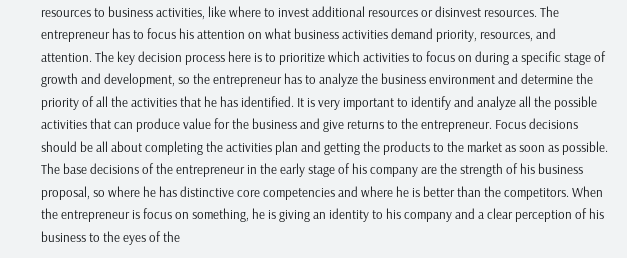resources to business activities, like where to invest additional resources or disinvest resources. The entrepreneur has to focus his attention on what business activities demand priority, resources, and attention. The key decision process here is to prioritize which activities to focus on during a specific stage of growth and development, so the entrepreneur has to analyze the business environment and determine the priority of all the activities that he has identified. It is very important to identify and analyze all the possible activities that can produce value for the business and give returns to the entrepreneur. Focus decisions should be all about completing the activities plan and getting the products to the market as soon as possible. The base decisions of the entrepreneur in the early stage of his company are the strength of his business proposal, so where he has distinctive core competencies and where he is better than the competitors. When the entrepreneur is focus on something, he is giving an identity to his company and a clear perception of his business to the eyes of the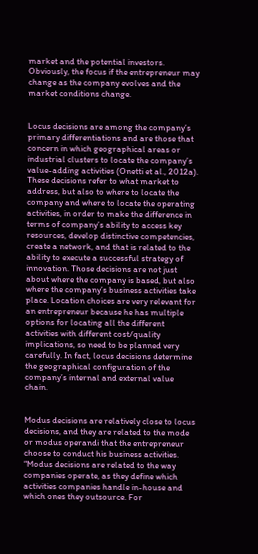market and the potential investors. Obviously, the focus if the entrepreneur may change as the company evolves and the market conditions change.


Locus decisions are among the company’s primary differentiations and are those that concern in which geographical areas or industrial clusters to locate the company’s value-adding activities (Onetti et al., 2012a). These decisions refer to what market to address, but also to where to locate the company and where to locate the operating activities, in order to make the difference in terms of company’s ability to access key resources, develop distinctive competencies, create a network, and that is related to the ability to execute a successful strategy of innovation. Those decisions are not just about where the company is based, but also where the company’s business activities take place. Location choices are very relevant for an entrepreneur because he has multiple options for locating all the different activities with different cost/quality implications, so need to be planned very carefully. In fact, locus decisions determine the geographical configuration of the company’s internal and external value chain.


Modus decisions are relatively close to locus decisions, and they are related to the mode or modus operandi that the entrepreneur choose to conduct his business activities. “Modus decisions are related to the way companies operate, as they define which activities companies handle in-house and which ones they outsource. For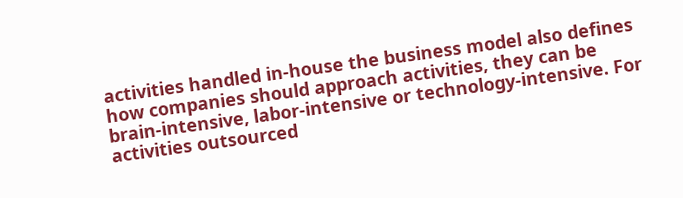activities handled in-house the business model also defines how companies should approach activities, they can be brain-intensive, labor-intensive or technology-intensive. For activities outsourced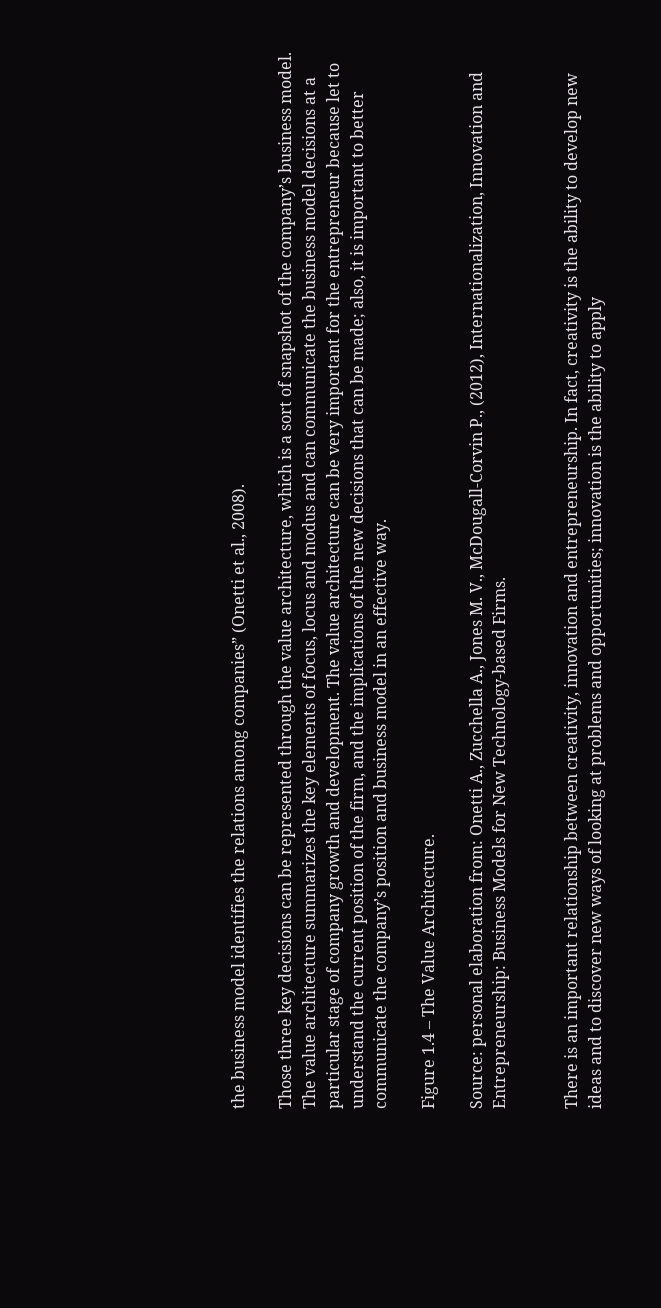the business model identifies the relations among companies” (Onetti et al., 2008).

Those three key decisions can be represented through the value architecture, which is a sort of snapshot of the company’s business model. The value architecture summarizes the key elements of focus, locus and modus and can communicate the business model decisions at a particular stage of company growth and development. The value architecture can be very important for the entrepreneur because let to understand the current position of the firm, and the implications of the new decisions that can be made; also, it is important to better communicate the company’s position and business model in an effective way.

Figure 1.4 – The Value Architecture.

Source: personal elaboration from: Onetti A., Zucchella A., Jones M. V., McDougall-Corvin P., (2012), Internationalization, Innovation and Entrepreneurship: Business Models for New Technology-based Firms.


There is an important relationship between creativity, innovation and entrepreneurship. In fact, creativity is the ability to develop new ideas and to discover new ways of looking at problems and opportunities; innovation is the ability to apply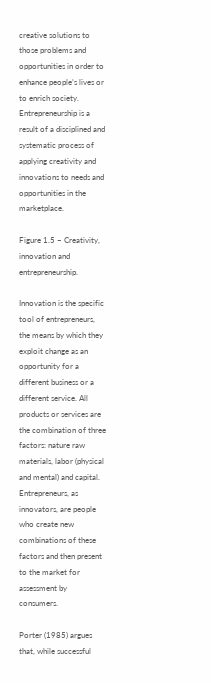creative solutions to those problems and opportunities in order to enhance people’s lives or to enrich society. Entrepreneurship is a result of a disciplined and systematic process of applying creativity and innovations to needs and opportunities in the marketplace.

Figure 1.5 – Creativity, innovation and entrepreneurship.

Innovation is the specific tool of entrepreneurs, the means by which they exploit change as an opportunity for a different business or a different service. All products or services are the combination of three factors: nature raw materials, labor (physical and mental) and capital. Entrepreneurs, as innovators, are people who create new combinations of these factors and then present to the market for assessment by consumers.

Porter (1985) argues that, while successful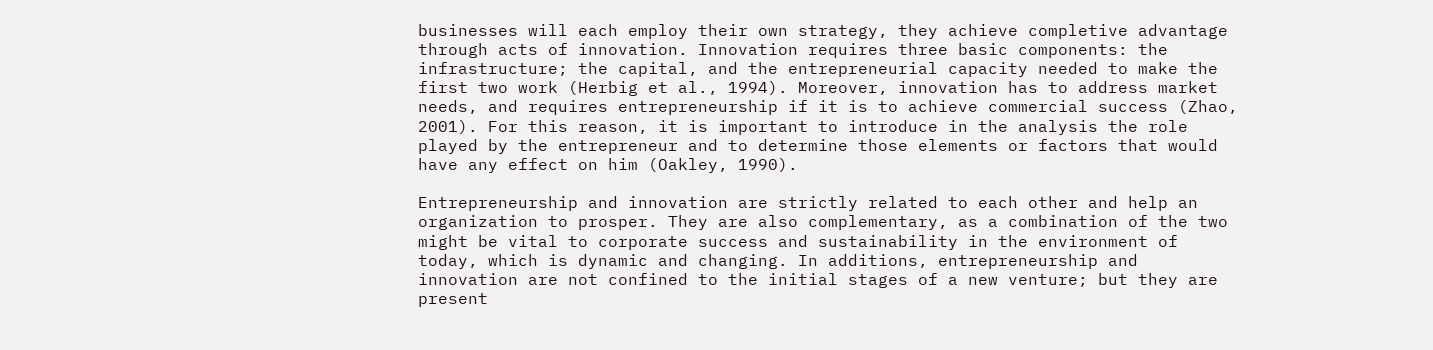businesses will each employ their own strategy, they achieve completive advantage through acts of innovation. Innovation requires three basic components: the infrastructure; the capital, and the entrepreneurial capacity needed to make the first two work (Herbig et al., 1994). Moreover, innovation has to address market needs, and requires entrepreneurship if it is to achieve commercial success (Zhao, 2001). For this reason, it is important to introduce in the analysis the role played by the entrepreneur and to determine those elements or factors that would have any effect on him (Oakley, 1990).

Entrepreneurship and innovation are strictly related to each other and help an organization to prosper. They are also complementary, as a combination of the two might be vital to corporate success and sustainability in the environment of today, which is dynamic and changing. In additions, entrepreneurship and innovation are not confined to the initial stages of a new venture; but they are present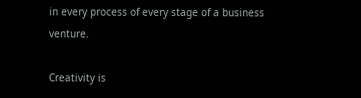in every process of every stage of a business venture.

Creativity is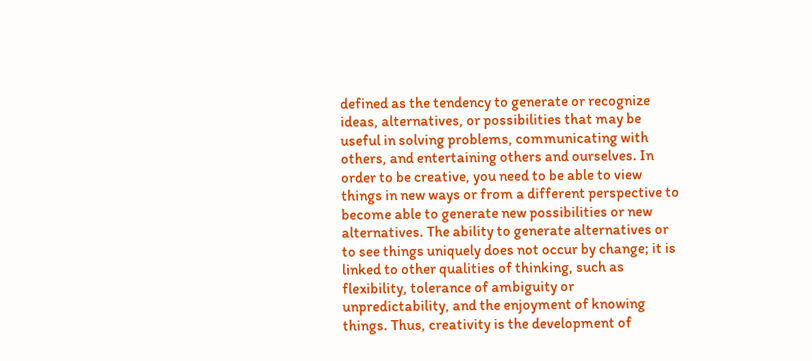defined as the tendency to generate or recognize ideas, alternatives, or possibilities that may be useful in solving problems, communicating with others, and entertaining others and ourselves. In order to be creative, you need to be able to view things in new ways or from a different perspective to become able to generate new possibilities or new alternatives. The ability to generate alternatives or to see things uniquely does not occur by change; it is linked to other qualities of thinking, such as flexibility, tolerance of ambiguity or unpredictability, and the enjoyment of knowing things. Thus, creativity is the development of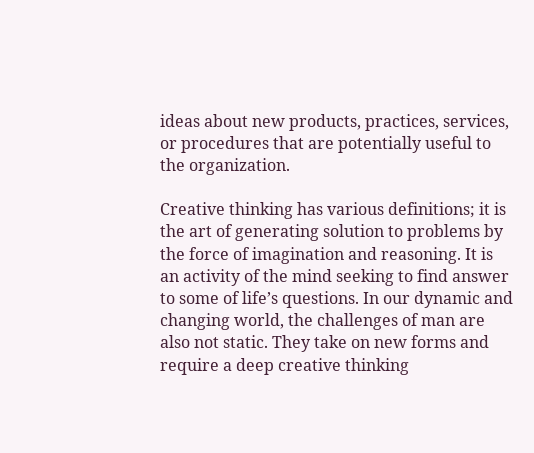ideas about new products, practices, services, or procedures that are potentially useful to the organization.

Creative thinking has various definitions; it is the art of generating solution to problems by the force of imagination and reasoning. It is an activity of the mind seeking to find answer to some of life’s questions. In our dynamic and changing world, the challenges of man are also not static. They take on new forms and require a deep creative thinking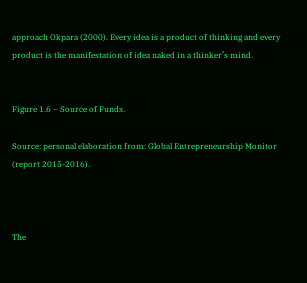approach Okpara (2000). Every idea is a product of thinking and every product is the manifestation of idea naked in a thinker’s mind.


Figure 1.6 – Source of Funds.

Source: personal elaboration from: Global Entrepreneurship Monitor (report 2015-2016).



The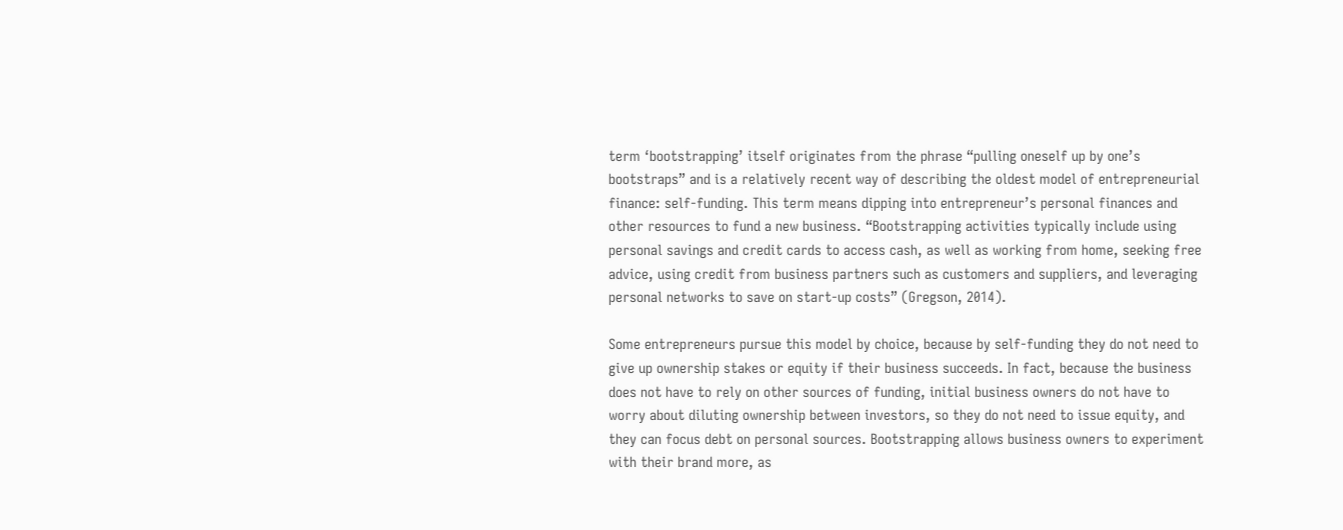term ‘bootstrapping’ itself originates from the phrase “pulling oneself up by one’s bootstraps” and is a relatively recent way of describing the oldest model of entrepreneurial finance: self-funding. This term means dipping into entrepreneur’s personal finances and other resources to fund a new business. “Bootstrapping activities typically include using personal savings and credit cards to access cash, as well as working from home, seeking free advice, using credit from business partners such as customers and suppliers, and leveraging personal networks to save on start-up costs” (Gregson, 2014).

Some entrepreneurs pursue this model by choice, because by self-funding they do not need to give up ownership stakes or equity if their business succeeds. In fact, because the business does not have to rely on other sources of funding, initial business owners do not have to worry about diluting ownership between investors, so they do not need to issue equity, and they can focus debt on personal sources. Bootstrapping allows business owners to experiment with their brand more, as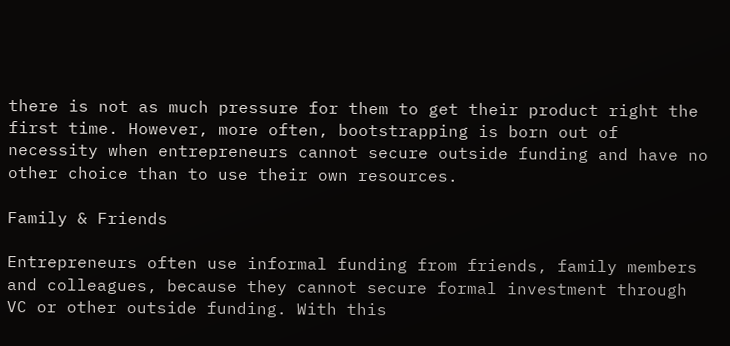there is not as much pressure for them to get their product right the first time. However, more often, bootstrapping is born out of necessity when entrepreneurs cannot secure outside funding and have no other choice than to use their own resources.

Family & Friends

Entrepreneurs often use informal funding from friends, family members and colleagues, because they cannot secure formal investment through VC or other outside funding. With this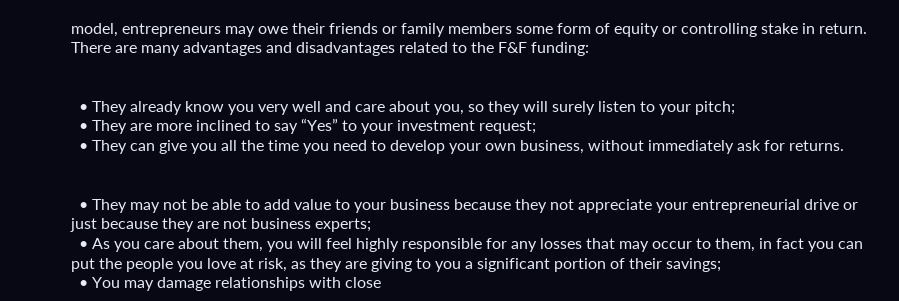model, entrepreneurs may owe their friends or family members some form of equity or controlling stake in return. There are many advantages and disadvantages related to the F&F funding:


  • They already know you very well and care about you, so they will surely listen to your pitch;
  • They are more inclined to say “Yes” to your investment request;
  • They can give you all the time you need to develop your own business, without immediately ask for returns.


  • They may not be able to add value to your business because they not appreciate your entrepreneurial drive or just because they are not business experts;
  • As you care about them, you will feel highly responsible for any losses that may occur to them, in fact you can put the people you love at risk, as they are giving to you a significant portion of their savings;
  • You may damage relationships with close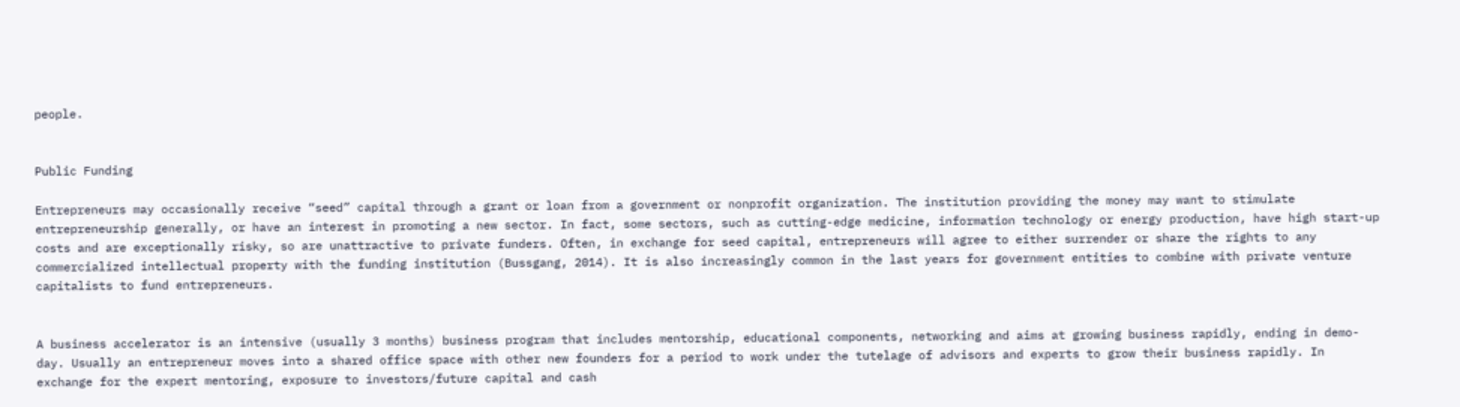people.


Public Funding

Entrepreneurs may occasionally receive “seed” capital through a grant or loan from a government or nonprofit organization. The institution providing the money may want to stimulate entrepreneurship generally, or have an interest in promoting a new sector. In fact, some sectors, such as cutting-edge medicine, information technology or energy production, have high start-up costs and are exceptionally risky, so are unattractive to private funders. Often, in exchange for seed capital, entrepreneurs will agree to either surrender or share the rights to any commercialized intellectual property with the funding institution (Bussgang, 2014). It is also increasingly common in the last years for government entities to combine with private venture capitalists to fund entrepreneurs.


A business accelerator is an intensive (usually 3 months) business program that includes mentorship, educational components, networking and aims at growing business rapidly, ending in demo-day. Usually an entrepreneur moves into a shared office space with other new founders for a period to work under the tutelage of advisors and experts to grow their business rapidly. In exchange for the expert mentoring, exposure to investors/future capital and cash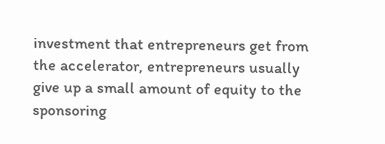investment that entrepreneurs get from the accelerator, entrepreneurs usually give up a small amount of equity to the sponsoring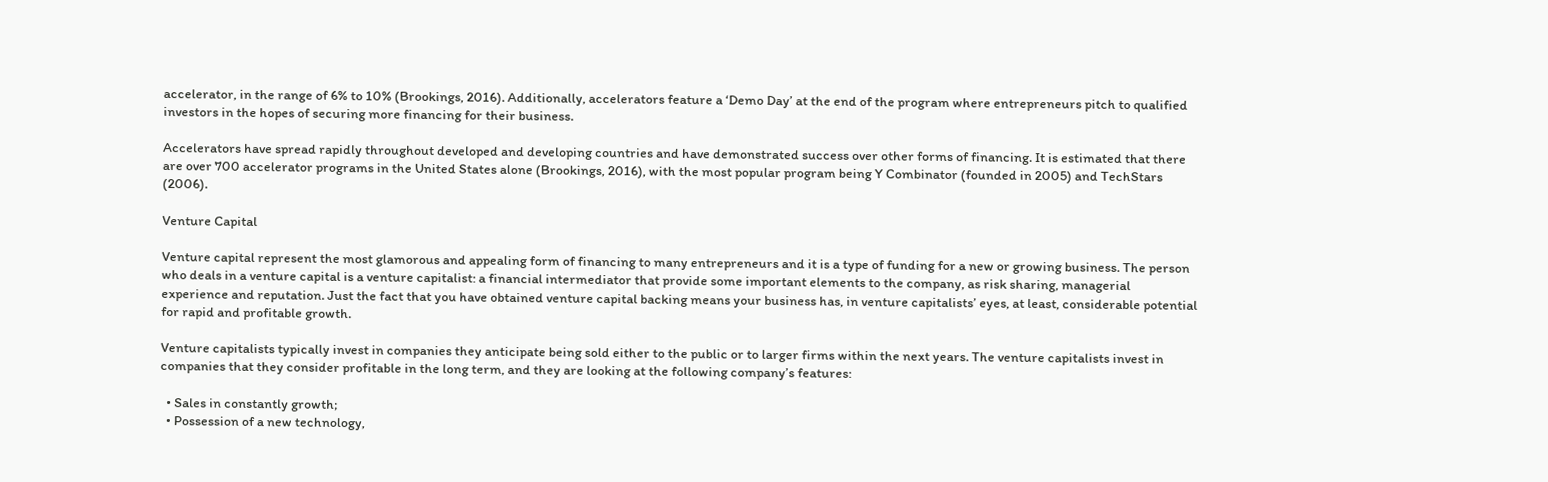accelerator, in the range of 6% to 10% (Brookings, 2016). Additionally, accelerators feature a ‘Demo Day’ at the end of the program where entrepreneurs pitch to qualified investors in the hopes of securing more financing for their business.

Accelerators have spread rapidly throughout developed and developing countries and have demonstrated success over other forms of financing. It is estimated that there are over 700 accelerator programs in the United States alone (Brookings, 2016), with the most popular program being Y Combinator (founded in 2005) and TechStars (2006).

Venture Capital

Venture capital represent the most glamorous and appealing form of financing to many entrepreneurs and it is a type of funding for a new or growing business. The person who deals in a venture capital is a venture capitalist: a financial intermediator that provide some important elements to the company, as risk sharing, managerial experience and reputation. Just the fact that you have obtained venture capital backing means your business has, in venture capitalists’ eyes, at least, considerable potential for rapid and profitable growth.

Venture capitalists typically invest in companies they anticipate being sold either to the public or to larger firms within the next years. The venture capitalists invest in companies that they consider profitable in the long term, and they are looking at the following company’s features:

  • Sales in constantly growth;
  • Possession of a new technology,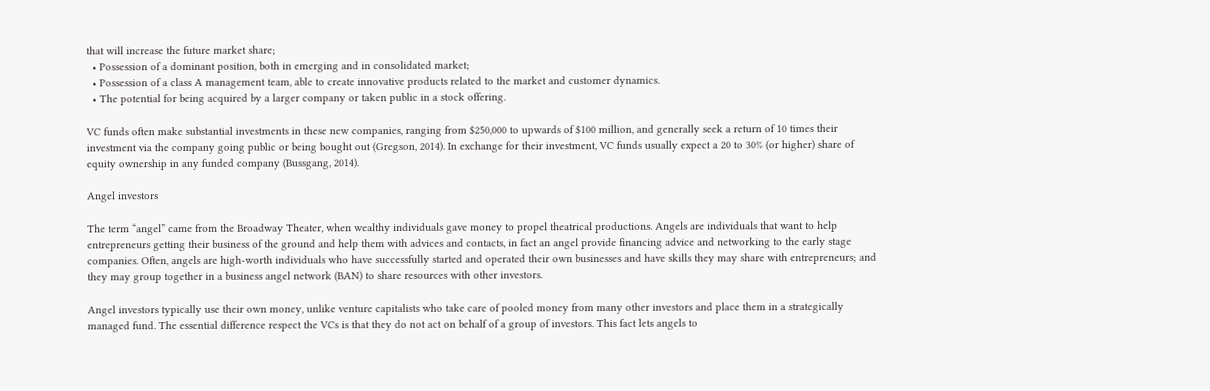that will increase the future market share;
  • Possession of a dominant position, both in emerging and in consolidated market;
  • Possession of a class A management team, able to create innovative products related to the market and customer dynamics.
  • The potential for being acquired by a larger company or taken public in a stock offering.

VC funds often make substantial investments in these new companies, ranging from $250,000 to upwards of $100 million, and generally seek a return of 10 times their investment via the company going public or being bought out (Gregson, 2014). In exchange for their investment, VC funds usually expect a 20 to 30% (or higher) share of equity ownership in any funded company (Bussgang, 2014).

Angel investors

The term “angel” came from the Broadway Theater, when wealthy individuals gave money to propel theatrical productions. Angels are individuals that want to help entrepreneurs getting their business of the ground and help them with advices and contacts, in fact an angel provide financing advice and networking to the early stage companies. Often, angels are high-worth individuals who have successfully started and operated their own businesses and have skills they may share with entrepreneurs; and they may group together in a business angel network (BAN) to share resources with other investors.

Angel investors typically use their own money, unlike venture capitalists who take care of pooled money from many other investors and place them in a strategically managed fund. The essential difference respect the VCs is that they do not act on behalf of a group of investors. This fact lets angels to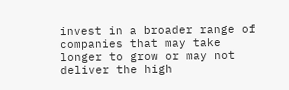invest in a broader range of companies that may take longer to grow or may not deliver the high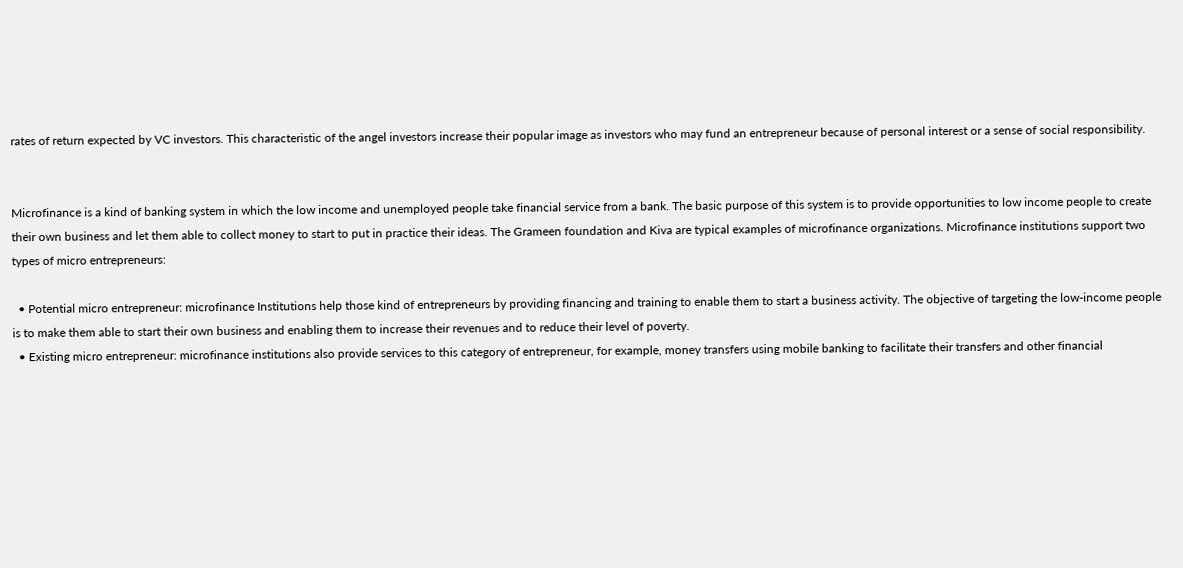rates of return expected by VC investors. This characteristic of the angel investors increase their popular image as investors who may fund an entrepreneur because of personal interest or a sense of social responsibility.


Microfinance is a kind of banking system in which the low income and unemployed people take financial service from a bank. The basic purpose of this system is to provide opportunities to low income people to create their own business and let them able to collect money to start to put in practice their ideas. The Grameen foundation and Kiva are typical examples of microfinance organizations. Microfinance institutions support two types of micro entrepreneurs:

  • Potential micro entrepreneur: microfinance Institutions help those kind of entrepreneurs by providing financing and training to enable them to start a business activity. The objective of targeting the low-income people is to make them able to start their own business and enabling them to increase their revenues and to reduce their level of poverty.
  • Existing micro entrepreneur: microfinance institutions also provide services to this category of entrepreneur, for example, money transfers using mobile banking to facilitate their transfers and other financial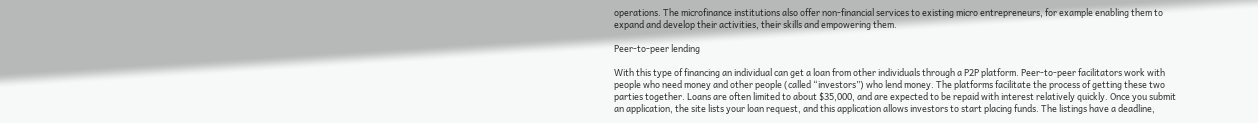operations. The microfinance institutions also offer non-financial services to existing micro entrepreneurs, for example enabling them to expand and develop their activities, their skills and empowering them.

Peer-to-peer lending

With this type of financing an individual can get a loan from other individuals through a P2P platform. Peer-to-peer facilitators work with people who need money and other people (called “investors”) who lend money. The platforms facilitate the process of getting these two parties together. Loans are often limited to about $35,000, and are expected to be repaid with interest relatively quickly. Once you submit an application, the site lists your loan request, and this application allows investors to start placing funds. The listings have a deadline,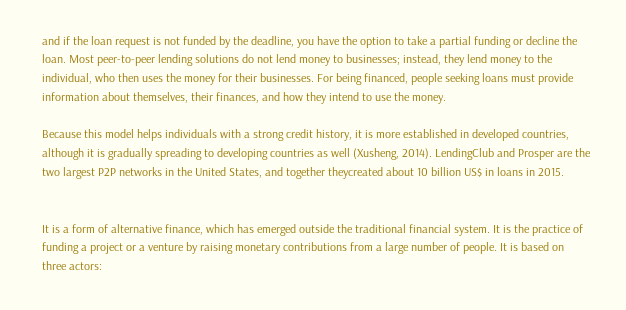and if the loan request is not funded by the deadline, you have the option to take a partial funding or decline the loan. Most peer-to-peer lending solutions do not lend money to businesses; instead, they lend money to the individual, who then uses the money for their businesses. For being financed, people seeking loans must provide information about themselves, their finances, and how they intend to use the money.

Because this model helps individuals with a strong credit history, it is more established in developed countries, although it is gradually spreading to developing countries as well (Xusheng, 2014). LendingClub and Prosper are the two largest P2P networks in the United States, and together theycreated about 10 billion US$ in loans in 2015.


It is a form of alternative finance, which has emerged outside the traditional financial system. It is the practice of funding a project or a venture by raising monetary contributions from a large number of people. It is based on three actors: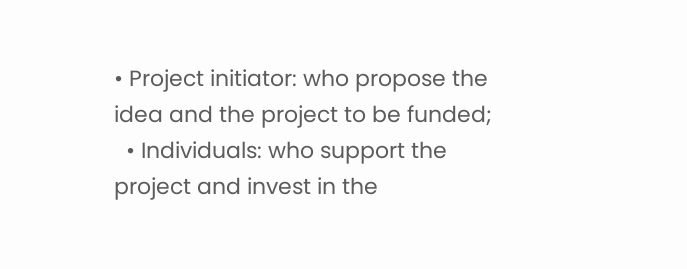• Project initiator: who propose the idea and the project to be funded;
  • Individuals: who support the project and invest in the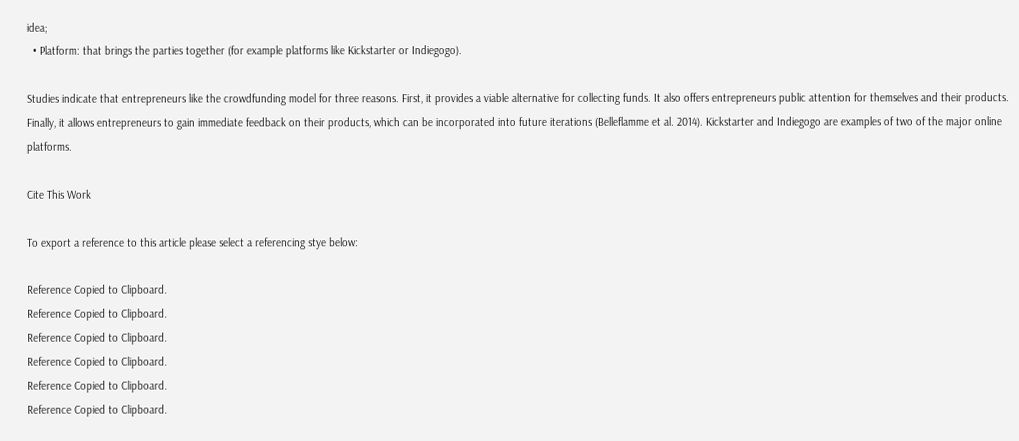idea;
  • Platform: that brings the parties together (for example platforms like Kickstarter or Indiegogo).

Studies indicate that entrepreneurs like the crowdfunding model for three reasons. First, it provides a viable alternative for collecting funds. It also offers entrepreneurs public attention for themselves and their products. Finally, it allows entrepreneurs to gain immediate feedback on their products, which can be incorporated into future iterations (Belleflamme et al. 2014). Kickstarter and Indiegogo are examples of two of the major online platforms.

Cite This Work

To export a reference to this article please select a referencing stye below:

Reference Copied to Clipboard.
Reference Copied to Clipboard.
Reference Copied to Clipboard.
Reference Copied to Clipboard.
Reference Copied to Clipboard.
Reference Copied to Clipboard.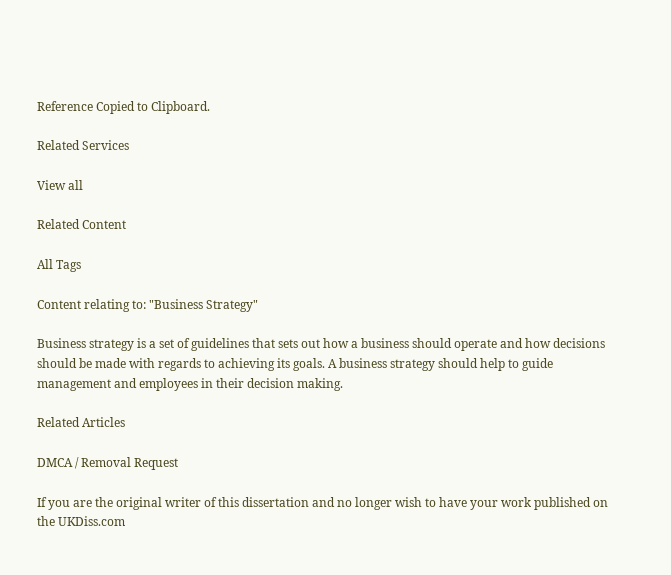Reference Copied to Clipboard.

Related Services

View all

Related Content

All Tags

Content relating to: "Business Strategy"

Business strategy is a set of guidelines that sets out how a business should operate and how decisions should be made with regards to achieving its goals. A business strategy should help to guide management and employees in their decision making.

Related Articles

DMCA / Removal Request

If you are the original writer of this dissertation and no longer wish to have your work published on the UKDiss.com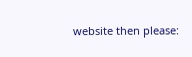website then please: